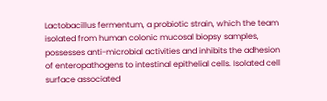Lactobacillus fermentum, a probiotic strain, which the team isolated from human colonic mucosal biopsy samples, possesses anti-microbial activities and inhibits the adhesion of enteropathogens to intestinal epithelial cells. Isolated cell surface associated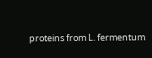proteins from L. fermentum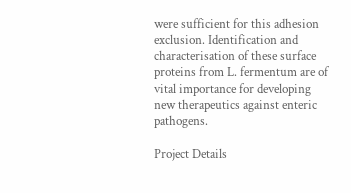were sufficient for this adhesion exclusion. Identification and characterisation of these surface proteins from L. fermentum are of vital importance for developing new therapeutics against enteric pathogens.

Project Details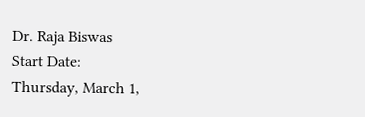Dr. Raja Biswas
Start Date:
Thursday, March 1,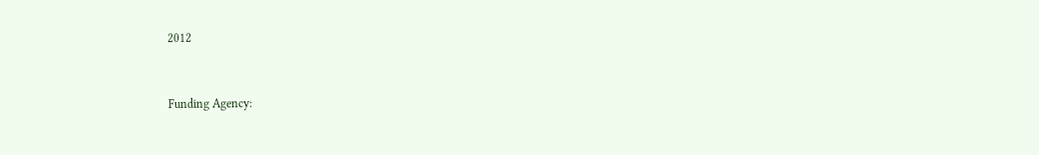2012


Funding Agency: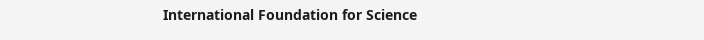International Foundation for Science